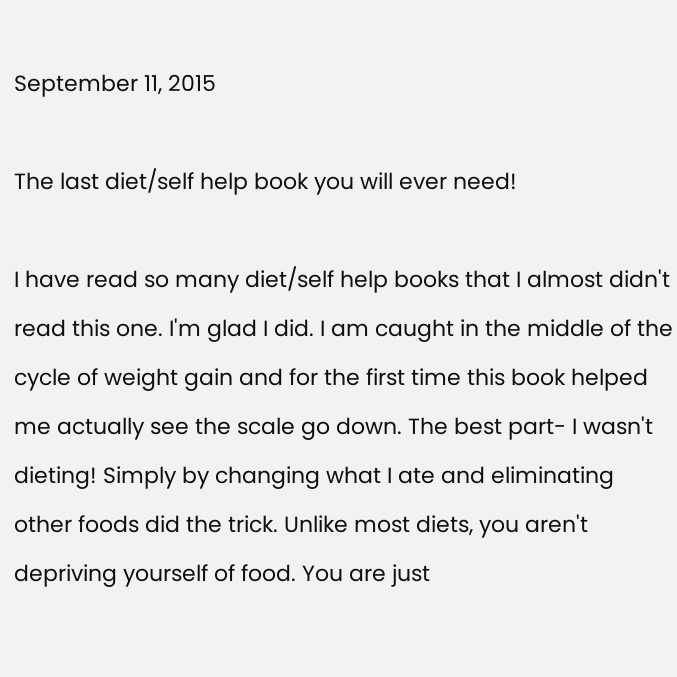September 11, 2015

The last diet/self help book you will ever need!

I have read so many diet/self help books that I almost didn't read this one. I'm glad I did. I am caught in the middle of the cycle of weight gain and for the first time this book helped me actually see the scale go down. The best part- I wasn't dieting! Simply by changing what I ate and eliminating other foods did the trick. Unlike most diets, you aren't depriving yourself of food. You are just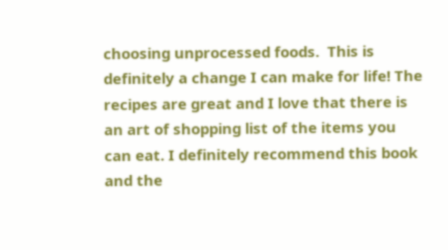choosing unprocessed foods.  This is definitely a change I can make for life! The recipes are great and I love that there is an art of shopping list of the items you can eat. I definitely recommend this book and the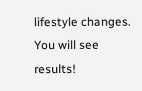lifestyle changes. You will see results!